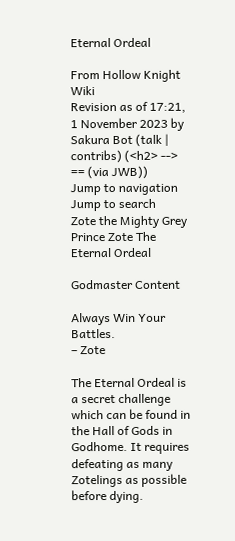Eternal Ordeal

From Hollow Knight Wiki
Revision as of 17:21, 1 November 2023 by Sakura Bot (talk | contribs) (<h2> --> == (via JWB))
Jump to navigation Jump to search
Zote the Mighty Grey Prince Zote The Eternal Ordeal

Godmaster Content

Always Win Your Battles.
– Zote

The Eternal Ordeal is a secret challenge which can be found in the Hall of Gods in Godhome. It requires defeating as many Zotelings as possible before dying.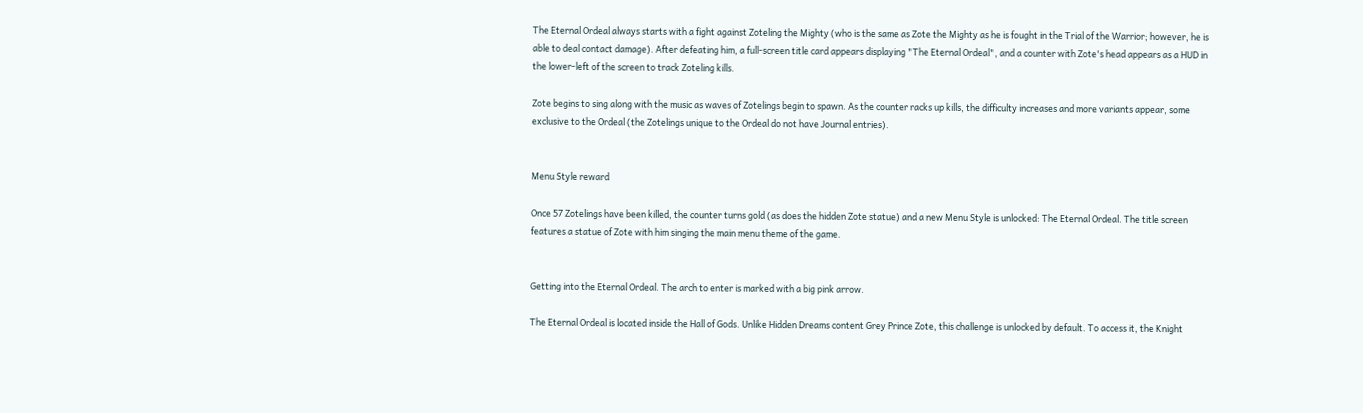The Eternal Ordeal always starts with a fight against Zoteling the Mighty (who is the same as Zote the Mighty as he is fought in the Trial of the Warrior; however, he is able to deal contact damage). After defeating him, a full-screen title card appears displaying "The Eternal Ordeal", and a counter with Zote's head appears as a HUD in the lower-left of the screen to track Zoteling kills.

Zote begins to sing along with the music as waves of Zotelings begin to spawn. As the counter racks up kills, the difficulty increases and more variants appear, some exclusive to the Ordeal (the Zotelings unique to the Ordeal do not have Journal entries).


Menu Style reward

Once 57 Zotelings have been killed, the counter turns gold (as does the hidden Zote statue) and a new Menu Style is unlocked: The Eternal Ordeal. The title screen features a statue of Zote with him singing the main menu theme of the game.


Getting into the Eternal Ordeal. The arch to enter is marked with a big pink arrow.

The Eternal Ordeal is located inside the Hall of Gods. Unlike Hidden Dreams content Grey Prince Zote, this challenge is unlocked by default. To access it, the Knight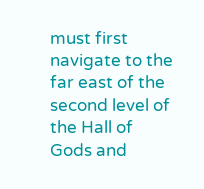must first navigate to the far east of the second level of the Hall of Gods and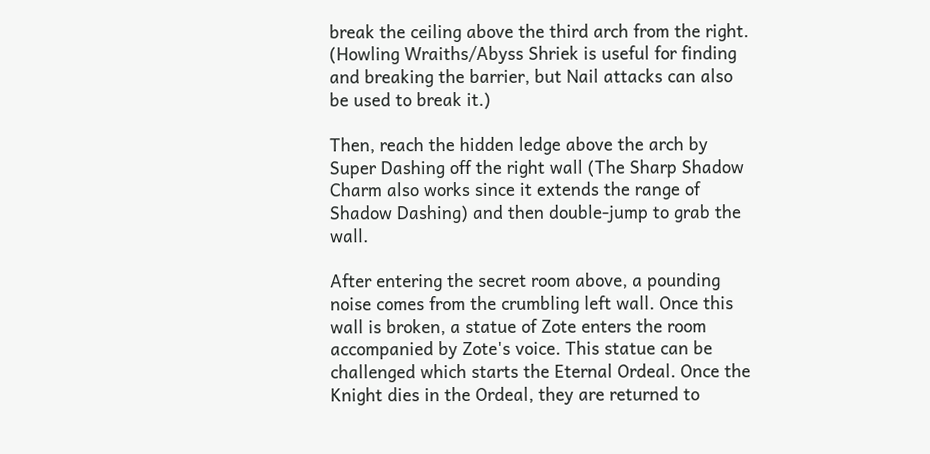break the ceiling above the third arch from the right. (Howling Wraiths/Abyss Shriek is useful for finding and breaking the barrier, but Nail attacks can also be used to break it.)

Then, reach the hidden ledge above the arch by Super Dashing off the right wall (The Sharp Shadow Charm also works since it extends the range of Shadow Dashing) and then double-jump to grab the wall.

After entering the secret room above, a pounding noise comes from the crumbling left wall. Once this wall is broken, a statue of Zote enters the room accompanied by Zote's voice. This statue can be challenged which starts the Eternal Ordeal. Once the Knight dies in the Ordeal, they are returned to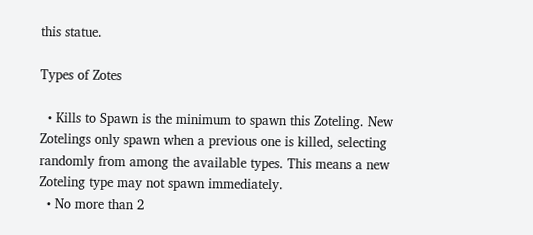this statue.

Types of Zotes

  • Kills to Spawn is the minimum to spawn this Zoteling. New Zotelings only spawn when a previous one is killed, selecting randomly from among the available types. This means a new Zoteling type may not spawn immediately.
  • No more than 2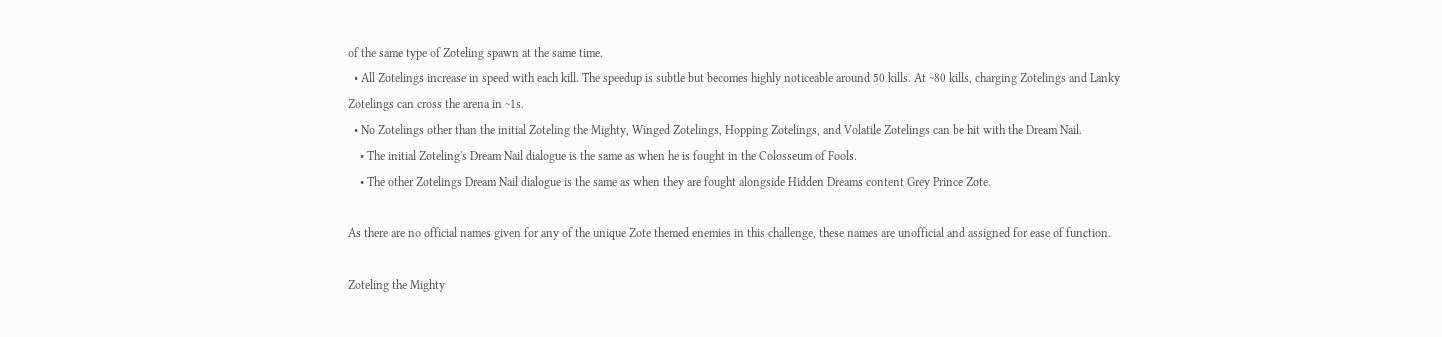of the same type of Zoteling spawn at the same time.
  • All Zotelings increase in speed with each kill. The speedup is subtle but becomes highly noticeable around 50 kills. At ~80 kills, charging Zotelings and Lanky Zotelings can cross the arena in ~1s.
  • No Zotelings other than the initial Zoteling the Mighty, Winged Zotelings, Hopping Zotelings, and Volatile Zotelings can be hit with the Dream Nail.
    • The initial Zoteling's Dream Nail dialogue is the same as when he is fought in the Colosseum of Fools.
    • The other Zotelings Dream Nail dialogue is the same as when they are fought alongside Hidden Dreams content Grey Prince Zote.

As there are no official names given for any of the unique Zote themed enemies in this challenge, these names are unofficial and assigned for ease of function.

Zoteling the Mighty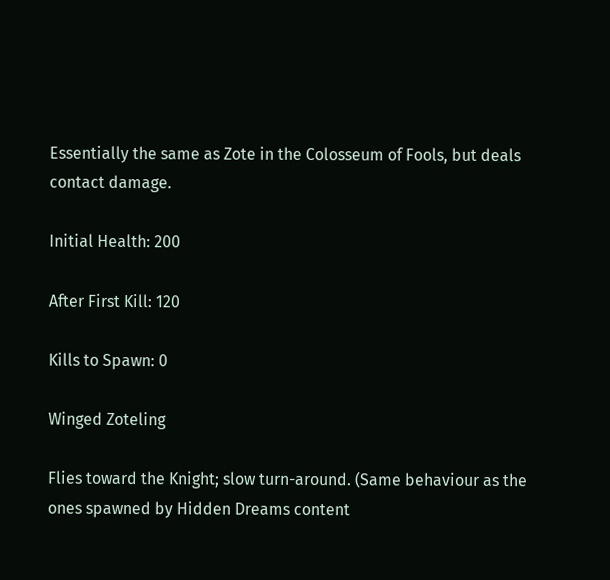Essentially the same as Zote in the Colosseum of Fools, but deals contact damage.

Initial Health: 200

After First Kill: 120

Kills to Spawn: 0

Winged Zoteling

Flies toward the Knight; slow turn-around. (Same behaviour as the ones spawned by Hidden Dreams content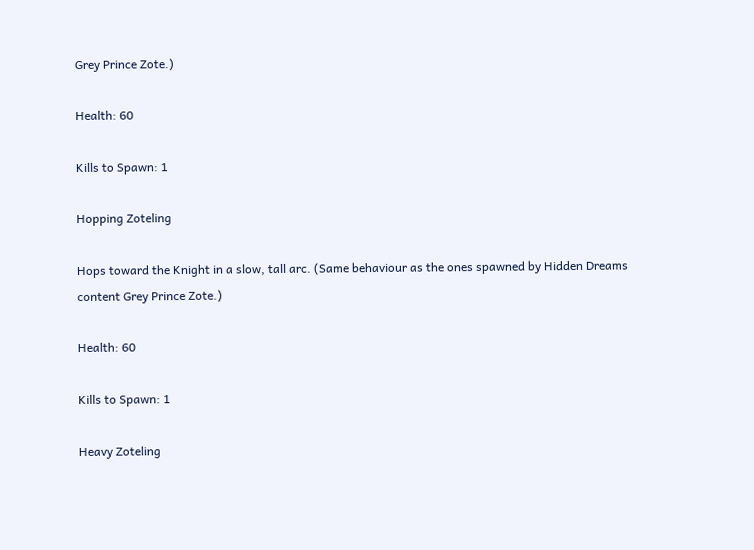Grey Prince Zote.)

Health: 60

Kills to Spawn: 1

Hopping Zoteling

Hops toward the Knight in a slow, tall arc. (Same behaviour as the ones spawned by Hidden Dreams content Grey Prince Zote.)

Health: 60

Kills to Spawn: 1

Heavy Zoteling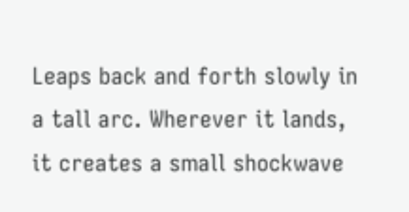Leaps back and forth slowly in a tall arc. Wherever it lands, it creates a small shockwave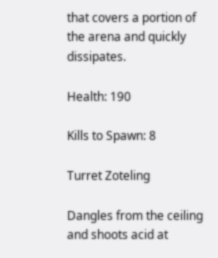that covers a portion of the arena and quickly dissipates.

Health: 190

Kills to Spawn: 8

Turret Zoteling

Dangles from the ceiling and shoots acid at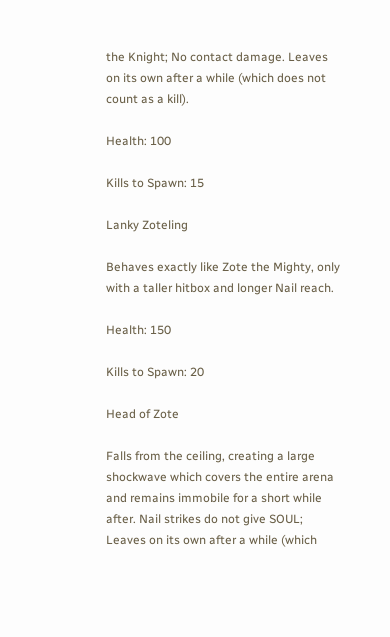the Knight; No contact damage. Leaves on its own after a while (which does not count as a kill).

Health: 100

Kills to Spawn: 15

Lanky Zoteling

Behaves exactly like Zote the Mighty, only with a taller hitbox and longer Nail reach.

Health: 150

Kills to Spawn: 20

Head of Zote

Falls from the ceiling, creating a large shockwave which covers the entire arena and remains immobile for a short while after. Nail strikes do not give SOUL; Leaves on its own after a while (which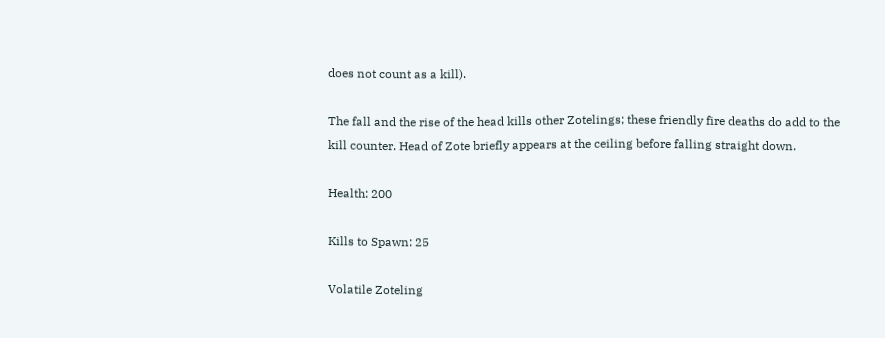does not count as a kill).

The fall and the rise of the head kills other Zotelings; these friendly fire deaths do add to the kill counter. Head of Zote briefly appears at the ceiling before falling straight down.

Health: 200

Kills to Spawn: 25

Volatile Zoteling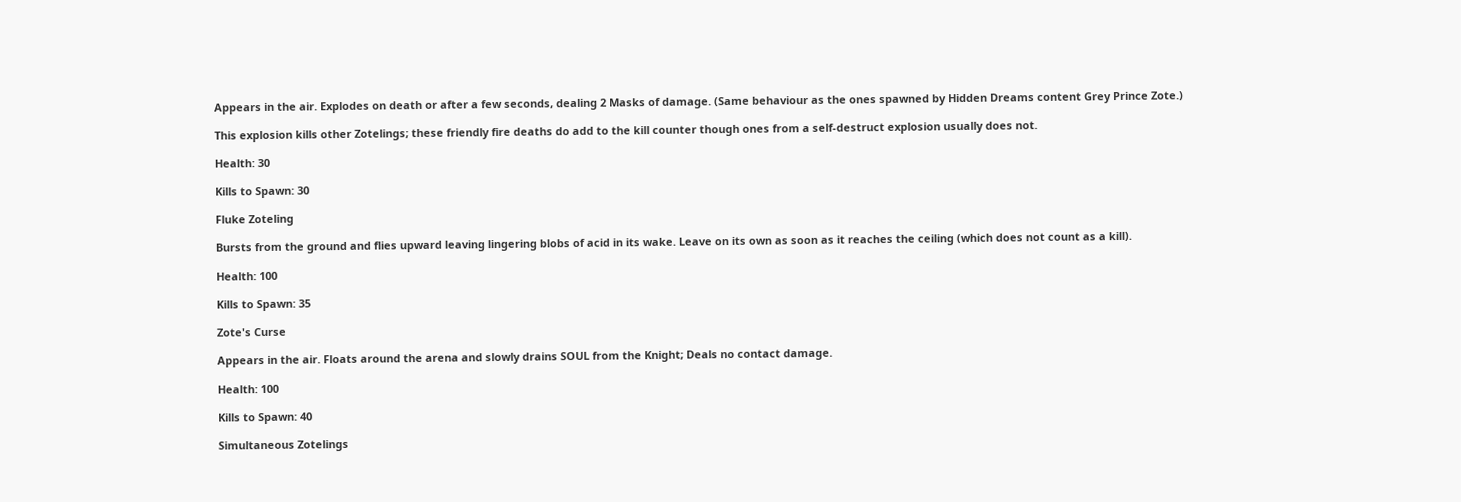Appears in the air. Explodes on death or after a few seconds, dealing 2 Masks of damage. (Same behaviour as the ones spawned by Hidden Dreams content Grey Prince Zote.)

This explosion kills other Zotelings; these friendly fire deaths do add to the kill counter though ones from a self-destruct explosion usually does not.

Health: 30

Kills to Spawn: 30

Fluke Zoteling

Bursts from the ground and flies upward leaving lingering blobs of acid in its wake. Leave on its own as soon as it reaches the ceiling (which does not count as a kill).

Health: 100

Kills to Spawn: 35

Zote's Curse

Appears in the air. Floats around the arena and slowly drains SOUL from the Knight; Deals no contact damage.

Health: 100

Kills to Spawn: 40

Simultaneous Zotelings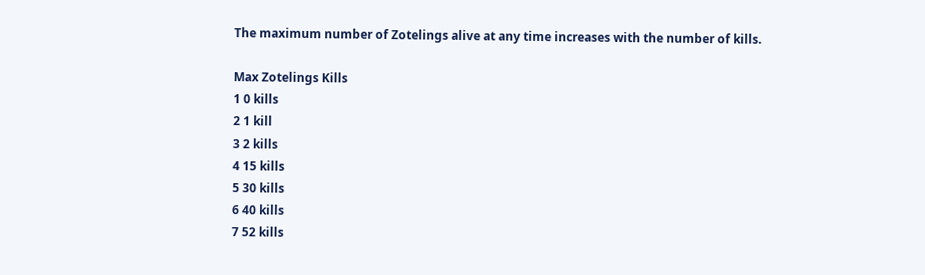The maximum number of Zotelings alive at any time increases with the number of kills.

Max Zotelings Kills
1 0 kills
2 1 kill
3 2 kills
4 15 kills
5 30 kills
6 40 kills
7 52 kills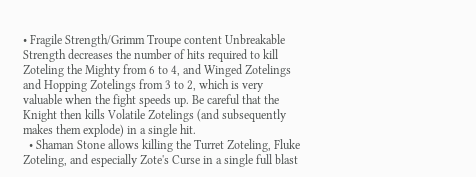• Fragile Strength/Grimm Troupe content Unbreakable Strength decreases the number of hits required to kill Zoteling the Mighty from 6 to 4, and Winged Zotelings and Hopping Zotelings from 3 to 2, which is very valuable when the fight speeds up. Be careful that the Knight then kills Volatile Zotelings (and subsequently makes them explode) in a single hit.
  • Shaman Stone allows killing the Turret Zoteling, Fluke Zoteling, and especially Zote's Curse in a single full blast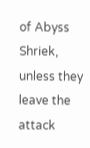of Abyss Shriek, unless they leave the attack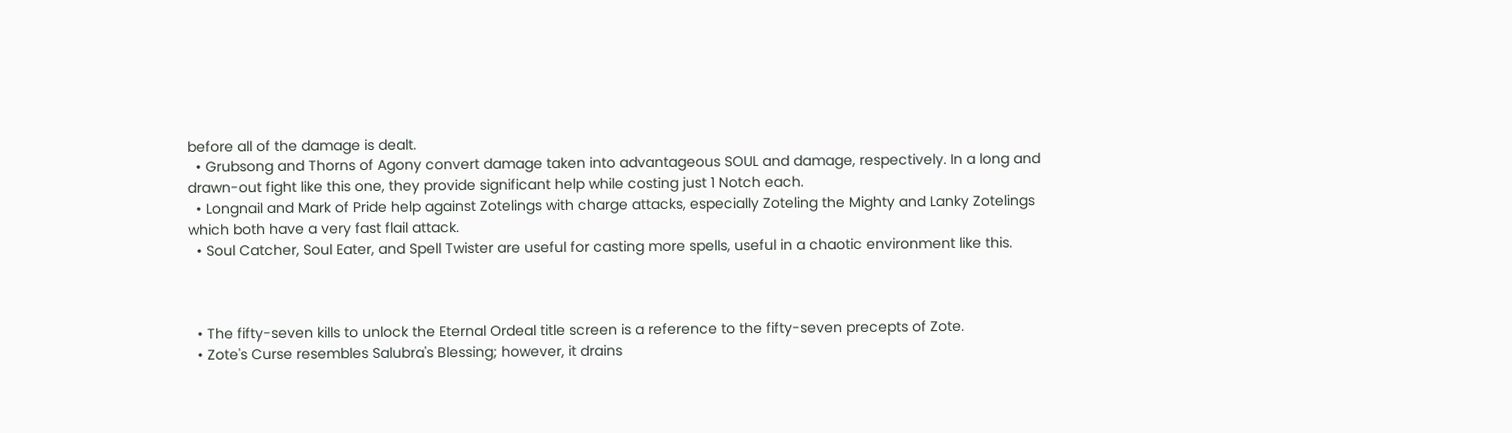before all of the damage is dealt.
  • Grubsong and Thorns of Agony convert damage taken into advantageous SOUL and damage, respectively. In a long and drawn-out fight like this one, they provide significant help while costing just 1 Notch each.
  • Longnail and Mark of Pride help against Zotelings with charge attacks, especially Zoteling the Mighty and Lanky Zotelings which both have a very fast flail attack.
  • Soul Catcher, Soul Eater, and Spell Twister are useful for casting more spells, useful in a chaotic environment like this.



  • The fifty-seven kills to unlock the Eternal Ordeal title screen is a reference to the fifty-seven precepts of Zote.
  • Zote's Curse resembles Salubra's Blessing; however, it drains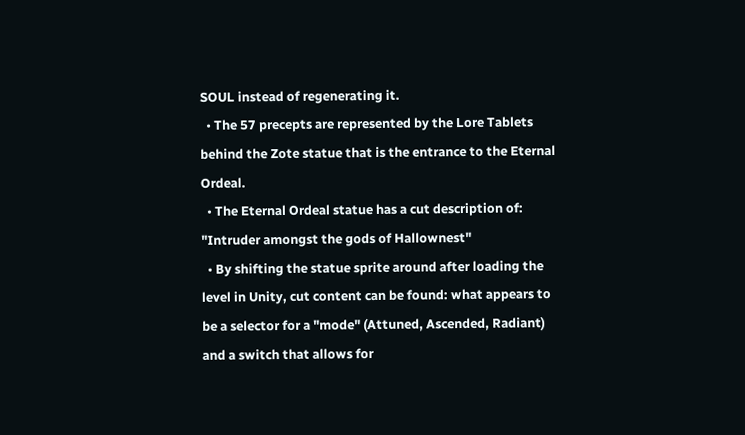SOUL instead of regenerating it.
  • The 57 precepts are represented by the Lore Tablets behind the Zote statue that is the entrance to the Eternal Ordeal.
  • The Eternal Ordeal statue has a cut description of:
"Intruder amongst the gods of Hallownest"
  • By shifting the statue sprite around after loading the level in Unity, cut content can be found: what appears to be a selector for a "mode" (Attuned, Ascended, Radiant) and a switch that allows for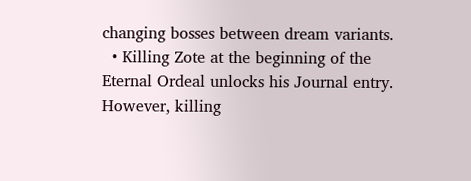changing bosses between dream variants.
  • Killing Zote at the beginning of the Eternal Ordeal unlocks his Journal entry. However, killing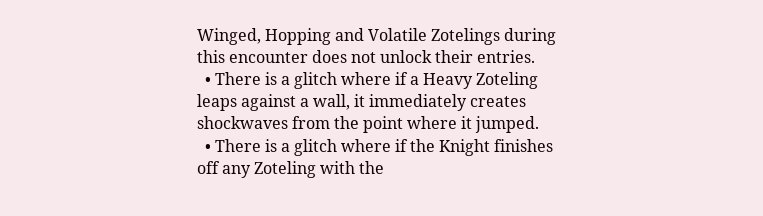Winged, Hopping and Volatile Zotelings during this encounter does not unlock their entries.
  • There is a glitch where if a Heavy Zoteling leaps against a wall, it immediately creates shockwaves from the point where it jumped.
  • There is a glitch where if the Knight finishes off any Zoteling with the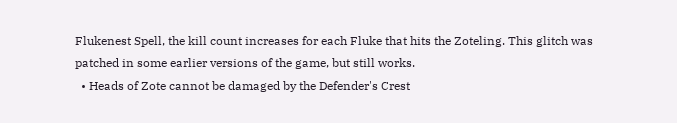Flukenest Spell, the kill count increases for each Fluke that hits the Zoteling. This glitch was patched in some earlier versions of the game, but still works.
  • Heads of Zote cannot be damaged by the Defender's Crest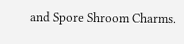and Spore Shroom Charms.